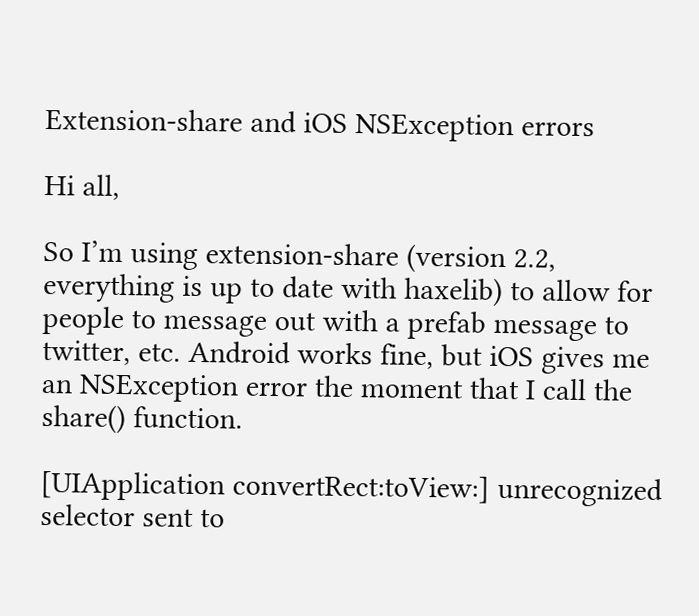Extension-share and iOS NSException errors

Hi all,

So I’m using extension-share (version 2.2, everything is up to date with haxelib) to allow for people to message out with a prefab message to twitter, etc. Android works fine, but iOS gives me an NSException error the moment that I call the share() function.

[UIApplication convertRect:toView:] unrecognized selector sent to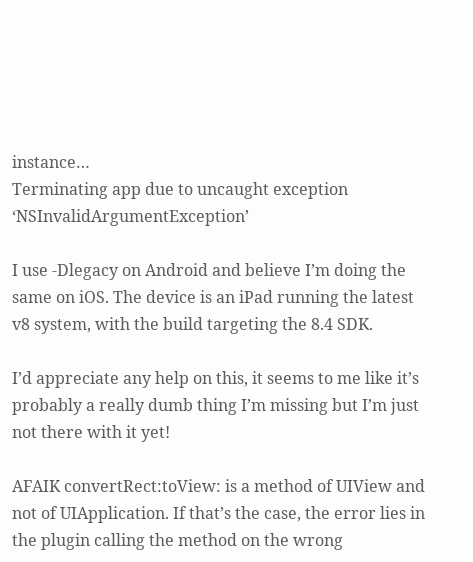instance…
Terminating app due to uncaught exception ‘NSInvalidArgumentException’

I use -Dlegacy on Android and believe I’m doing the same on iOS. The device is an iPad running the latest v8 system, with the build targeting the 8.4 SDK.

I’d appreciate any help on this, it seems to me like it’s probably a really dumb thing I’m missing but I’m just not there with it yet!

AFAIK convertRect:toView: is a method of UIView and not of UIApplication. If that’s the case, the error lies in the plugin calling the method on the wrong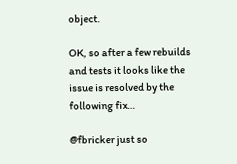object.

OK, so after a few rebuilds and tests it looks like the issue is resolved by the following fix…

@fbricker just so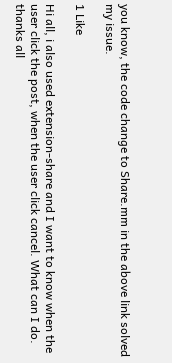you know, the code change to Share.mm in the above link solved my issue.

1 Like

Hi all, i also used extension-share and I want to know when the user click the post, when the user click cancel. What can I do. thanks all